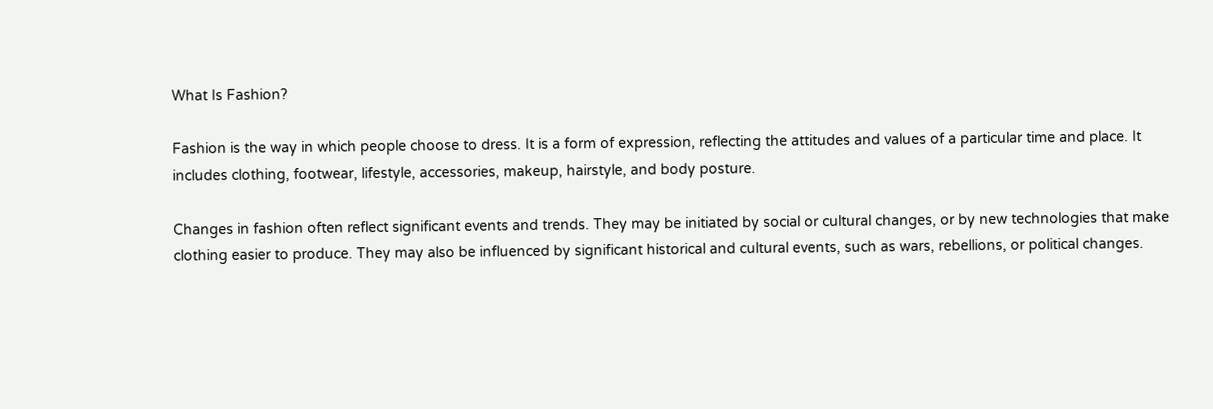What Is Fashion?

Fashion is the way in which people choose to dress. It is a form of expression, reflecting the attitudes and values of a particular time and place. It includes clothing, footwear, lifestyle, accessories, makeup, hairstyle, and body posture.

Changes in fashion often reflect significant events and trends. They may be initiated by social or cultural changes, or by new technologies that make clothing easier to produce. They may also be influenced by significant historical and cultural events, such as wars, rebellions, or political changes.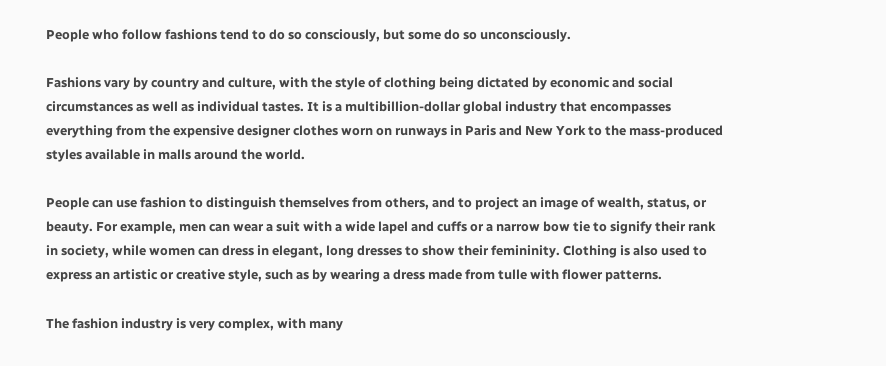People who follow fashions tend to do so consciously, but some do so unconsciously.

Fashions vary by country and culture, with the style of clothing being dictated by economic and social circumstances as well as individual tastes. It is a multibillion-dollar global industry that encompasses everything from the expensive designer clothes worn on runways in Paris and New York to the mass-produced styles available in malls around the world.

People can use fashion to distinguish themselves from others, and to project an image of wealth, status, or beauty. For example, men can wear a suit with a wide lapel and cuffs or a narrow bow tie to signify their rank in society, while women can dress in elegant, long dresses to show their femininity. Clothing is also used to express an artistic or creative style, such as by wearing a dress made from tulle with flower patterns.

The fashion industry is very complex, with many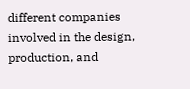different companies involved in the design, production, and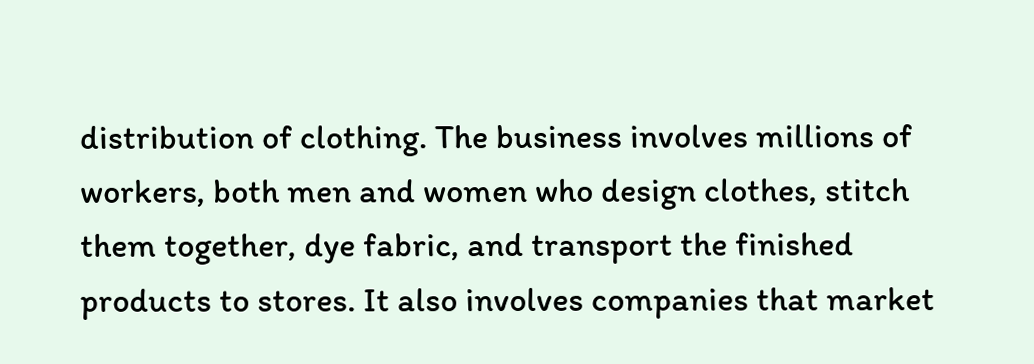distribution of clothing. The business involves millions of workers, both men and women who design clothes, stitch them together, dye fabric, and transport the finished products to stores. It also involves companies that market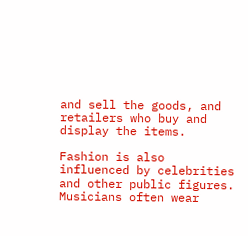and sell the goods, and retailers who buy and display the items.

Fashion is also influenced by celebrities and other public figures. Musicians often wear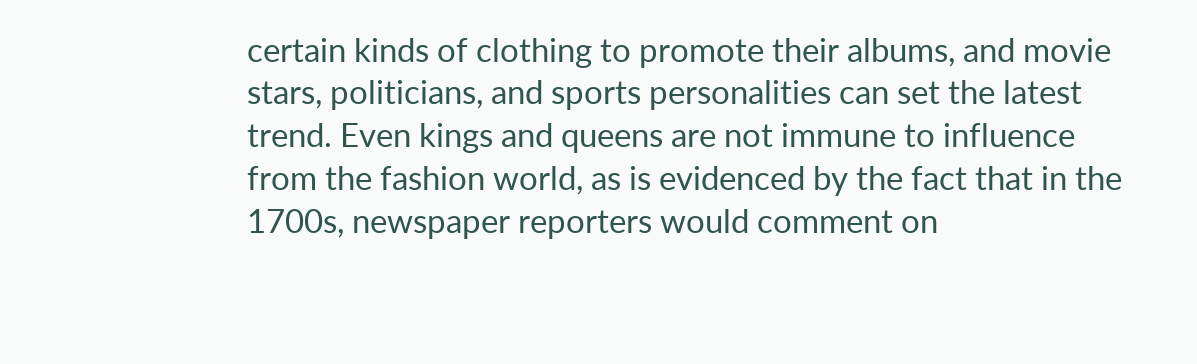certain kinds of clothing to promote their albums, and movie stars, politicians, and sports personalities can set the latest trend. Even kings and queens are not immune to influence from the fashion world, as is evidenced by the fact that in the 1700s, newspaper reporters would comment on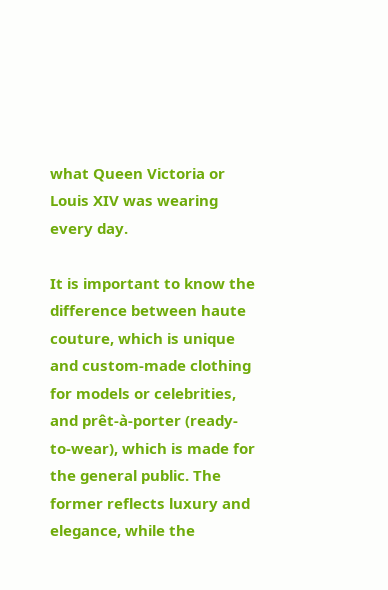what Queen Victoria or Louis XIV was wearing every day.

It is important to know the difference between haute couture, which is unique and custom-made clothing for models or celebrities, and prêt-à-porter (ready-to-wear), which is made for the general public. The former reflects luxury and elegance, while the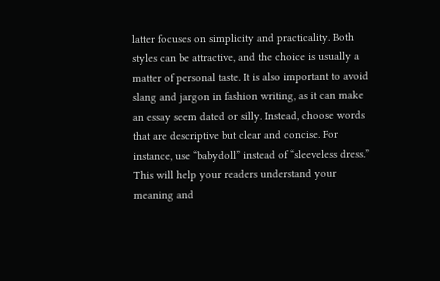latter focuses on simplicity and practicality. Both styles can be attractive, and the choice is usually a matter of personal taste. It is also important to avoid slang and jargon in fashion writing, as it can make an essay seem dated or silly. Instead, choose words that are descriptive but clear and concise. For instance, use “babydoll” instead of “sleeveless dress.” This will help your readers understand your meaning and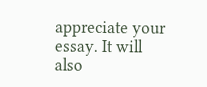appreciate your essay. It will also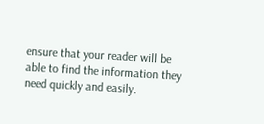ensure that your reader will be able to find the information they need quickly and easily.